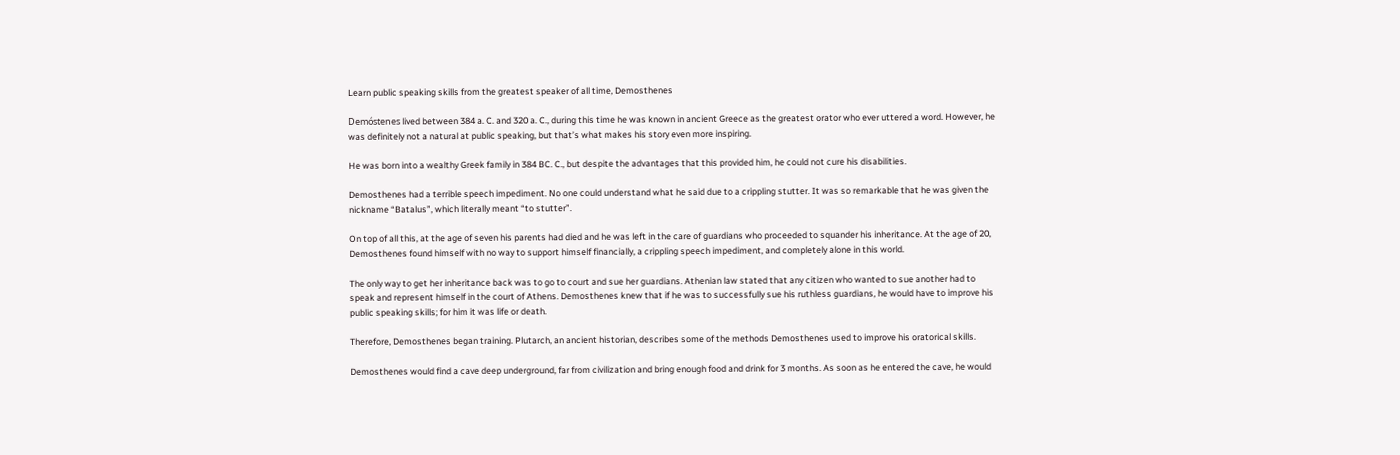Learn public speaking skills from the greatest speaker of all time, Demosthenes

Demóstenes lived between 384 a. C. and 320 a. C., during this time he was known in ancient Greece as the greatest orator who ever uttered a word. However, he was definitely not a natural at public speaking, but that’s what makes his story even more inspiring.

He was born into a wealthy Greek family in 384 BC. C., but despite the advantages that this provided him, he could not cure his disabilities.

Demosthenes had a terrible speech impediment. No one could understand what he said due to a crippling stutter. It was so remarkable that he was given the nickname “Batalus”, which literally meant “to stutter”.

On top of all this, at the age of seven his parents had died and he was left in the care of guardians who proceeded to squander his inheritance. At the age of 20, Demosthenes found himself with no way to support himself financially, a crippling speech impediment, and completely alone in this world.

The only way to get her inheritance back was to go to court and sue her guardians. Athenian law stated that any citizen who wanted to sue another had to speak and represent himself in the court of Athens. Demosthenes knew that if he was to successfully sue his ruthless guardians, he would have to improve his public speaking skills; for him it was life or death.

Therefore, Demosthenes began training. Plutarch, an ancient historian, describes some of the methods Demosthenes used to improve his oratorical skills.

Demosthenes would find a cave deep underground, far from civilization and bring enough food and drink for 3 months. As soon as he entered the cave, he would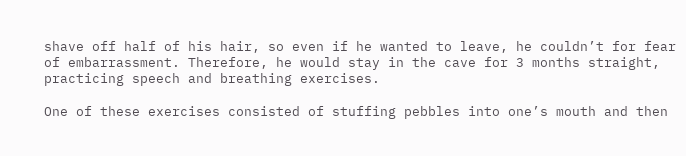shave off half of his hair, so even if he wanted to leave, he couldn’t for fear of embarrassment. Therefore, he would stay in the cave for 3 months straight, practicing speech and breathing exercises.

One of these exercises consisted of stuffing pebbles into one’s mouth and then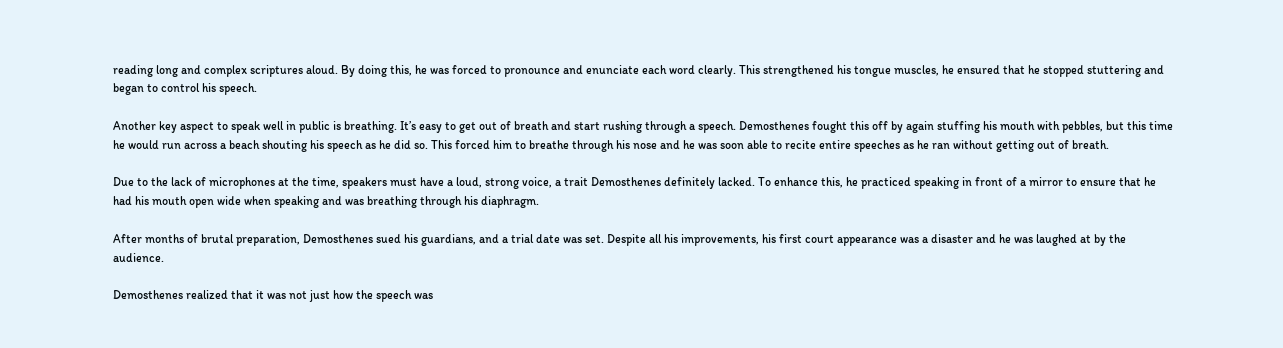reading long and complex scriptures aloud. By doing this, he was forced to pronounce and enunciate each word clearly. This strengthened his tongue muscles, he ensured that he stopped stuttering and began to control his speech.

Another key aspect to speak well in public is breathing. It’s easy to get out of breath and start rushing through a speech. Demosthenes fought this off by again stuffing his mouth with pebbles, but this time he would run across a beach shouting his speech as he did so. This forced him to breathe through his nose and he was soon able to recite entire speeches as he ran without getting out of breath.

Due to the lack of microphones at the time, speakers must have a loud, strong voice, a trait Demosthenes definitely lacked. To enhance this, he practiced speaking in front of a mirror to ensure that he had his mouth open wide when speaking and was breathing through his diaphragm.

After months of brutal preparation, Demosthenes sued his guardians, and a trial date was set. Despite all his improvements, his first court appearance was a disaster and he was laughed at by the audience.

Demosthenes realized that it was not just how the speech was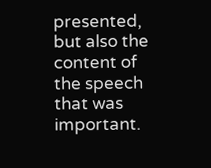presented, but also the content of the speech that was important.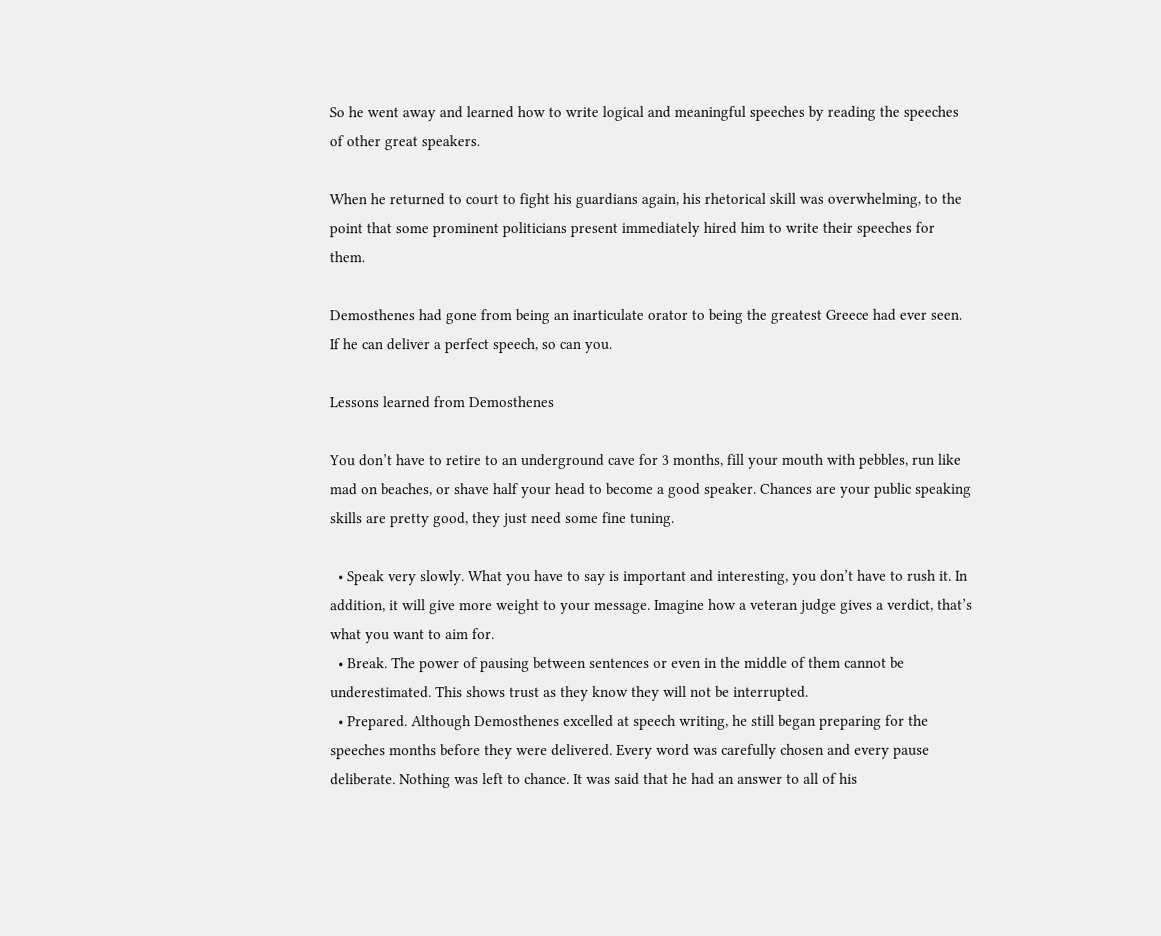So he went away and learned how to write logical and meaningful speeches by reading the speeches of other great speakers.

When he returned to court to fight his guardians again, his rhetorical skill was overwhelming, to the point that some prominent politicians present immediately hired him to write their speeches for them.

Demosthenes had gone from being an inarticulate orator to being the greatest Greece had ever seen. If he can deliver a perfect speech, so can you.

Lessons learned from Demosthenes

You don’t have to retire to an underground cave for 3 months, fill your mouth with pebbles, run like mad on beaches, or shave half your head to become a good speaker. Chances are your public speaking skills are pretty good, they just need some fine tuning.

  • Speak very slowly. What you have to say is important and interesting, you don’t have to rush it. In addition, it will give more weight to your message. Imagine how a veteran judge gives a verdict, that’s what you want to aim for.
  • Break. The power of pausing between sentences or even in the middle of them cannot be underestimated. This shows trust as they know they will not be interrupted.
  • Prepared. Although Demosthenes excelled at speech writing, he still began preparing for the speeches months before they were delivered. Every word was carefully chosen and every pause deliberate. Nothing was left to chance. It was said that he had an answer to all of his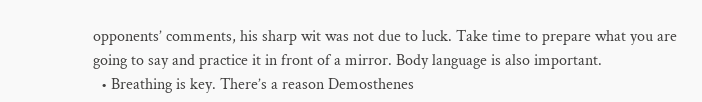opponents’ comments, his sharp wit was not due to luck. Take time to prepare what you are going to say and practice it in front of a mirror. Body language is also important.
  • Breathing is key. There’s a reason Demosthenes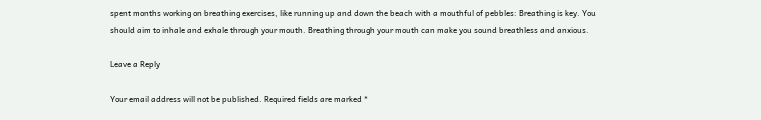spent months working on breathing exercises, like running up and down the beach with a mouthful of pebbles: Breathing is key. You should aim to inhale and exhale through your mouth. Breathing through your mouth can make you sound breathless and anxious.

Leave a Reply

Your email address will not be published. Required fields are marked *